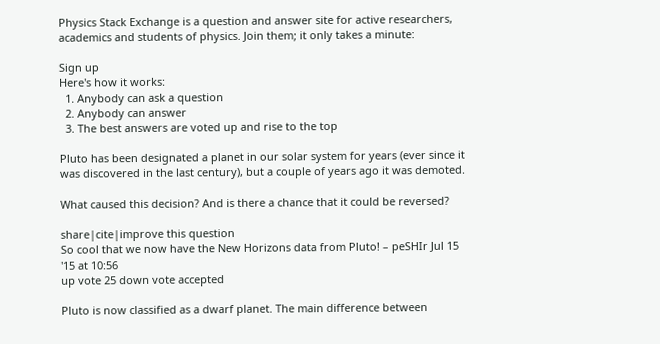Physics Stack Exchange is a question and answer site for active researchers, academics and students of physics. Join them; it only takes a minute:

Sign up
Here's how it works:
  1. Anybody can ask a question
  2. Anybody can answer
  3. The best answers are voted up and rise to the top

Pluto has been designated a planet in our solar system for years (ever since it was discovered in the last century), but a couple of years ago it was demoted.

What caused this decision? And is there a chance that it could be reversed?

share|cite|improve this question
So cool that we now have the New Horizons data from Pluto! – peSHIr Jul 15 '15 at 10:56
up vote 25 down vote accepted

Pluto is now classified as a dwarf planet. The main difference between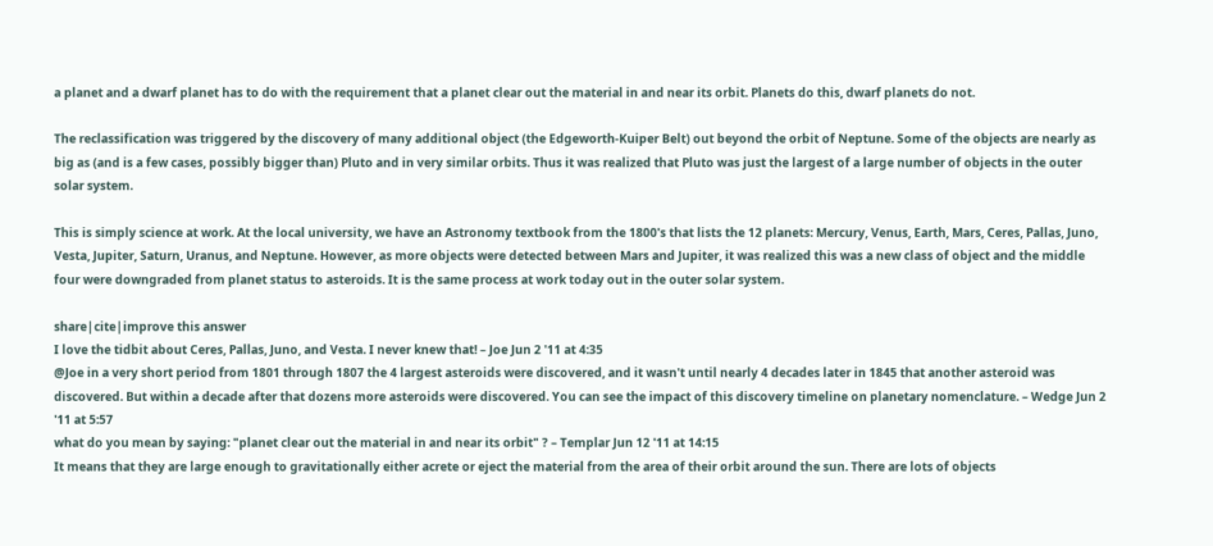a planet and a dwarf planet has to do with the requirement that a planet clear out the material in and near its orbit. Planets do this, dwarf planets do not.

The reclassification was triggered by the discovery of many additional object (the Edgeworth-Kuiper Belt) out beyond the orbit of Neptune. Some of the objects are nearly as big as (and is a few cases, possibly bigger than) Pluto and in very similar orbits. Thus it was realized that Pluto was just the largest of a large number of objects in the outer solar system.

This is simply science at work. At the local university, we have an Astronomy textbook from the 1800's that lists the 12 planets: Mercury, Venus, Earth, Mars, Ceres, Pallas, Juno, Vesta, Jupiter, Saturn, Uranus, and Neptune. However, as more objects were detected between Mars and Jupiter, it was realized this was a new class of object and the middle four were downgraded from planet status to asteroids. It is the same process at work today out in the outer solar system.

share|cite|improve this answer
I love the tidbit about Ceres, Pallas, Juno, and Vesta. I never knew that! – Joe Jun 2 '11 at 4:35
@Joe in a very short period from 1801 through 1807 the 4 largest asteroids were discovered, and it wasn't until nearly 4 decades later in 1845 that another asteroid was discovered. But within a decade after that dozens more asteroids were discovered. You can see the impact of this discovery timeline on planetary nomenclature. – Wedge Jun 2 '11 at 5:57
what do you mean by saying: "planet clear out the material in and near its orbit" ? – Templar Jun 12 '11 at 14:15
It means that they are large enough to gravitationally either acrete or eject the material from the area of their orbit around the sun. There are lots of objects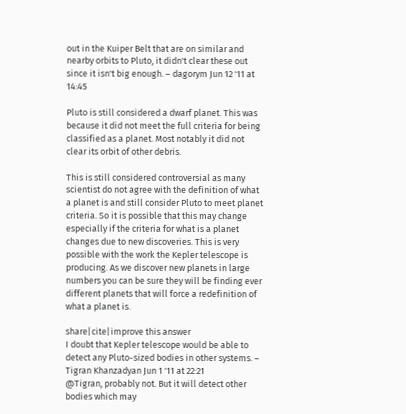out in the Kuiper Belt that are on similar and nearby orbits to Pluto, it didn't clear these out since it isn't big enough. – dagorym Jun 12 '11 at 14:45

Pluto is still considered a dwarf planet. This was because it did not meet the full criteria for being classified as a planet. Most notably it did not clear its orbit of other debris.

This is still considered controversial as many scientist do not agree with the definition of what a planet is and still consider Pluto to meet planet criteria. So it is possible that this may change especially if the criteria for what is a planet changes due to new discoveries. This is very possible with the work the Kepler telescope is producing. As we discover new planets in large numbers you can be sure they will be finding ever different planets that will force a redefinition of what a planet is.

share|cite|improve this answer
I doubt that Kepler telescope would be able to detect any Pluto-sized bodies in other systems. – Tigran Khanzadyan Jun 1 '11 at 22:21
@Tigran, probably not. But it will detect other bodies which may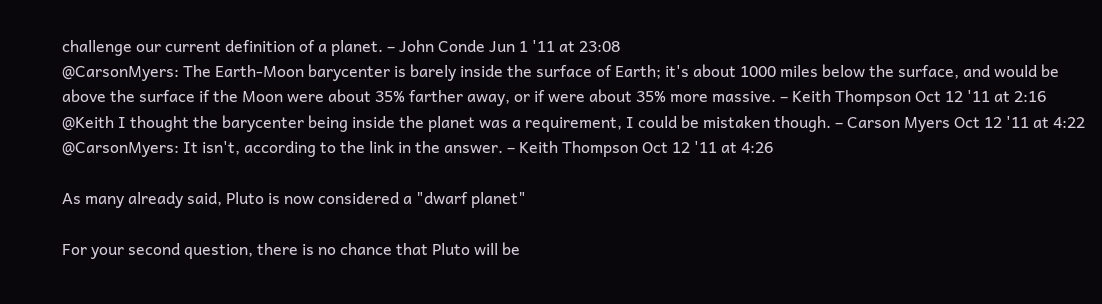challenge our current definition of a planet. – John Conde Jun 1 '11 at 23:08
@CarsonMyers: The Earth-Moon barycenter is barely inside the surface of Earth; it's about 1000 miles below the surface, and would be above the surface if the Moon were about 35% farther away, or if were about 35% more massive. – Keith Thompson Oct 12 '11 at 2:16
@Keith I thought the barycenter being inside the planet was a requirement, I could be mistaken though. – Carson Myers Oct 12 '11 at 4:22
@CarsonMyers: It isn't, according to the link in the answer. – Keith Thompson Oct 12 '11 at 4:26

As many already said, Pluto is now considered a "dwarf planet"

For your second question, there is no chance that Pluto will be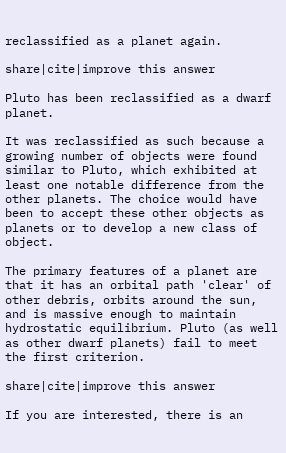reclassified as a planet again.

share|cite|improve this answer

Pluto has been reclassified as a dwarf planet.

It was reclassified as such because a growing number of objects were found similar to Pluto, which exhibited at least one notable difference from the other planets. The choice would have been to accept these other objects as planets or to develop a new class of object.

The primary features of a planet are that it has an orbital path 'clear' of other debris, orbits around the sun, and is massive enough to maintain hydrostatic equilibrium. Pluto (as well as other dwarf planets) fail to meet the first criterion.

share|cite|improve this answer

If you are interested, there is an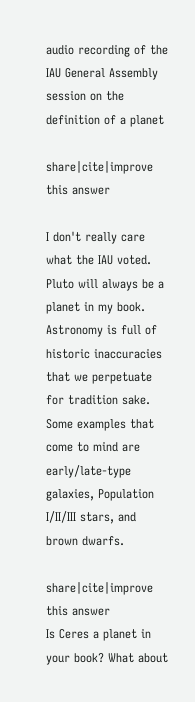audio recording of the IAU General Assembly session on the definition of a planet

share|cite|improve this answer

I don't really care what the IAU voted. Pluto will always be a planet in my book. Astronomy is full of historic inaccuracies that we perpetuate for tradition sake. Some examples that come to mind are early/late-type galaxies, Population I/II/III stars, and brown dwarfs.

share|cite|improve this answer
Is Ceres a planet in your book? What about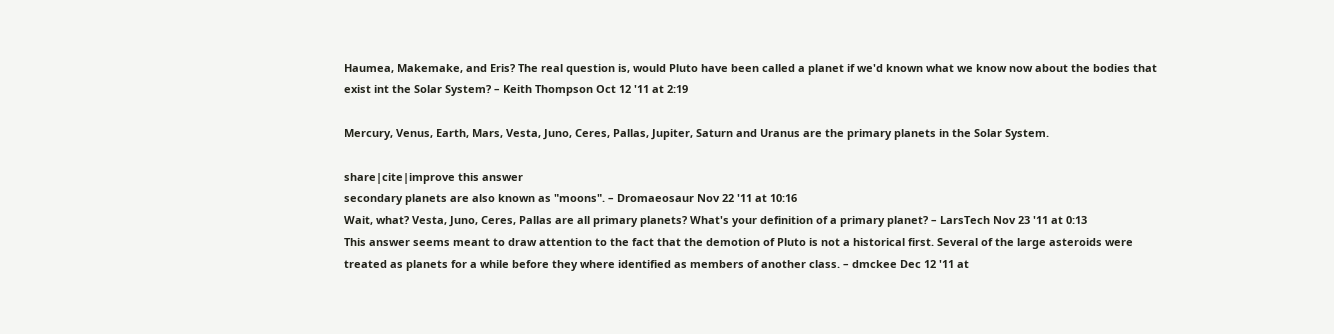Haumea, Makemake, and Eris? The real question is, would Pluto have been called a planet if we'd known what we know now about the bodies that exist int the Solar System? – Keith Thompson Oct 12 '11 at 2:19

Mercury, Venus, Earth, Mars, Vesta, Juno, Ceres, Pallas, Jupiter, Saturn and Uranus are the primary planets in the Solar System.

share|cite|improve this answer
secondary planets are also known as "moons". – Dromaeosaur Nov 22 '11 at 10:16
Wait, what? Vesta, Juno, Ceres, Pallas are all primary planets? What's your definition of a primary planet? – LarsTech Nov 23 '11 at 0:13
This answer seems meant to draw attention to the fact that the demotion of Pluto is not a historical first. Several of the large asteroids were treated as planets for a while before they where identified as members of another class. – dmckee Dec 12 '11 at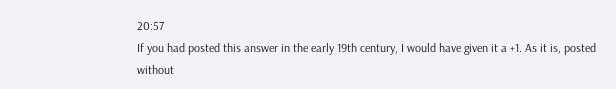20:57
If you had posted this answer in the early 19th century, I would have given it a +1. As it is, posted without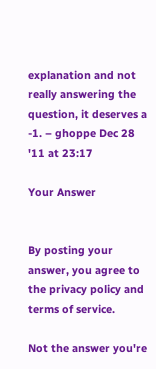explanation and not really answering the question, it deserves a -1. – ghoppe Dec 28 '11 at 23:17

Your Answer


By posting your answer, you agree to the privacy policy and terms of service.

Not the answer you're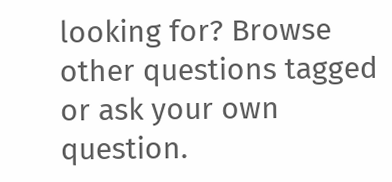looking for? Browse other questions tagged or ask your own question.